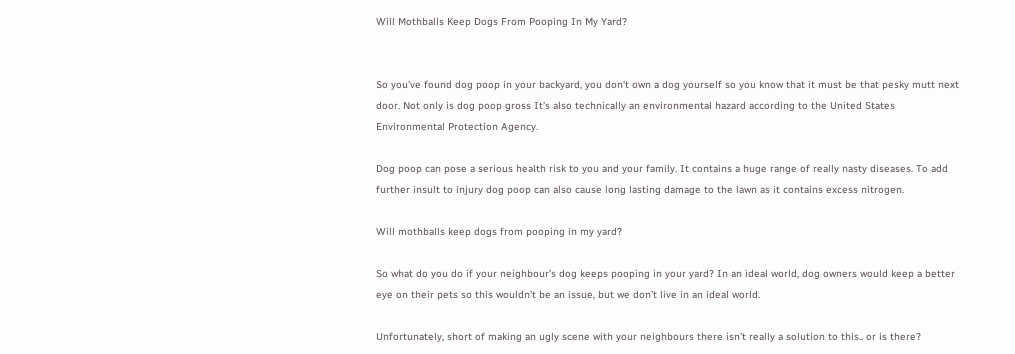Will Mothballs Keep Dogs From Pooping In My Yard?


So you’ve found dog poop in your backyard, you don’t own a dog yourself so you know that it must be that pesky mutt next door. Not only is dog poop gross It’s also technically an environmental hazard according to the United States Environmental Protection Agency.

Dog poop can pose a serious health risk to you and your family. It contains a huge range of really nasty diseases. To add further insult to injury dog poop can also cause long lasting damage to the lawn as it contains excess nitrogen.

Will mothballs keep dogs from pooping in my yard?

So what do you do if your neighbour’s dog keeps pooping in your yard? In an ideal world, dog owners would keep a better eye on their pets so this wouldn’t be an issue, but we don’t live in an ideal world.

Unfortunately, short of making an ugly scene with your neighbours there isn’t really a solution to this.. or is there?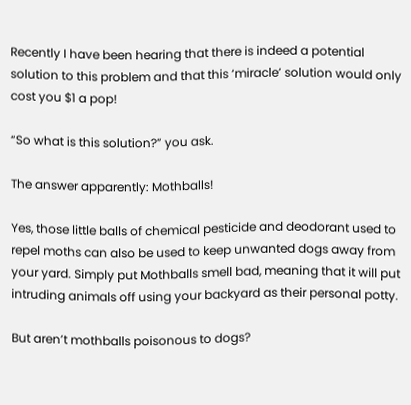Recently I have been hearing that there is indeed a potential solution to this problem and that this ‘miracle’ solution would only cost you $1 a pop!

“So what is this solution?” you ask.

The answer apparently: Mothballs!

Yes, those little balls of chemical pesticide and deodorant used to repel moths can also be used to keep unwanted dogs away from your yard. Simply put Mothballs smell bad, meaning that it will put intruding animals off using your backyard as their personal potty.

But aren’t mothballs poisonous to dogs?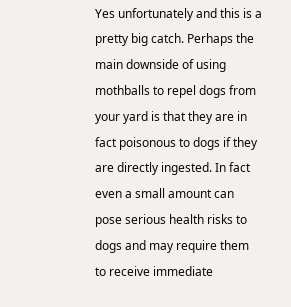Yes unfortunately and this is a pretty big catch. Perhaps the main downside of using mothballs to repel dogs from your yard is that they are in fact poisonous to dogs if they are directly ingested. In fact even a small amount can pose serious health risks to dogs and may require them to receive immediate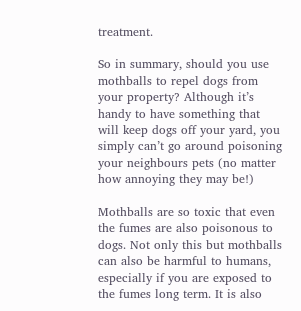treatment.

So in summary, should you use mothballs to repel dogs from your property? Although it’s handy to have something that will keep dogs off your yard, you simply can’t go around poisoning your neighbours pets (no matter how annoying they may be!)

Mothballs are so toxic that even the fumes are also poisonous to dogs. Not only this but mothballs can also be harmful to humans, especially if you are exposed to the fumes long term. It is also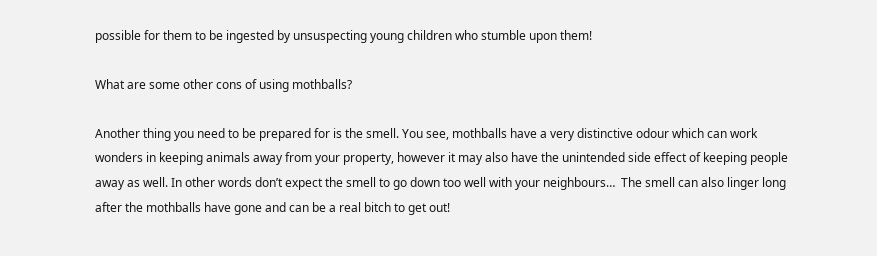possible for them to be ingested by unsuspecting young children who stumble upon them!

What are some other cons of using mothballs?

Another thing you need to be prepared for is the smell. You see, mothballs have a very distinctive odour which can work wonders in keeping animals away from your property, however it may also have the unintended side effect of keeping people away as well. In other words don’t expect the smell to go down too well with your neighbours…  The smell can also linger long after the mothballs have gone and can be a real bitch to get out!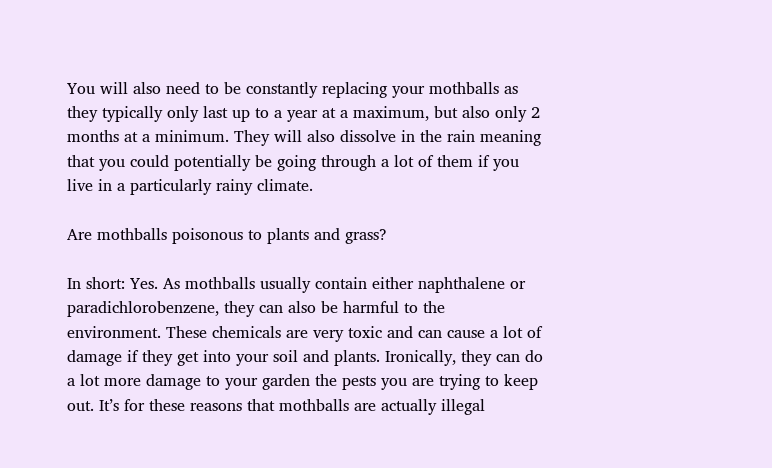You will also need to be constantly replacing your mothballs as they typically only last up to a year at a maximum, but also only 2 months at a minimum. They will also dissolve in the rain meaning that you could potentially be going through a lot of them if you live in a particularly rainy climate.

Are mothballs poisonous to plants and grass?

In short: Yes. As mothballs usually contain either naphthalene or paradichlorobenzene, they can also be harmful to the environment. These chemicals are very toxic and can cause a lot of damage if they get into your soil and plants. Ironically, they can do a lot more damage to your garden the pests you are trying to keep out. It’s for these reasons that mothballs are actually illegal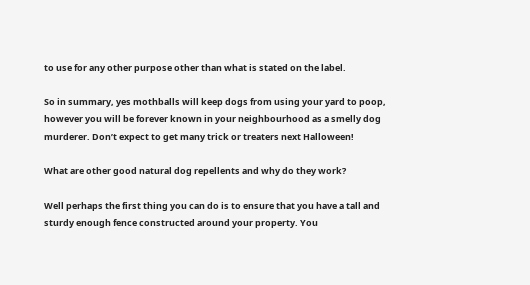to use for any other purpose other than what is stated on the label.

So in summary, yes mothballs will keep dogs from using your yard to poop, however you will be forever known in your neighbourhood as a smelly dog murderer. Don’t expect to get many trick or treaters next Halloween!

What are other good natural dog repellents and why do they work?

Well perhaps the first thing you can do is to ensure that you have a tall and sturdy enough fence constructed around your property. You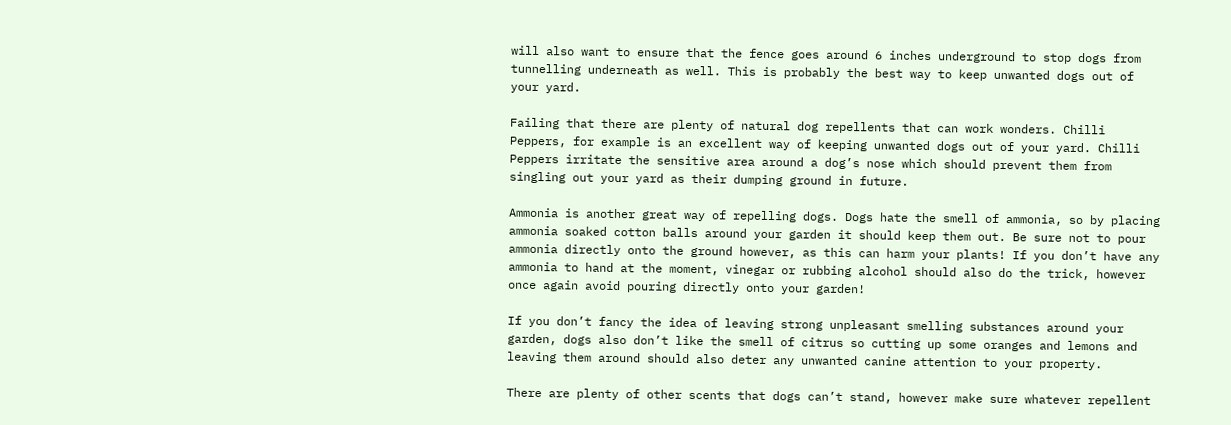will also want to ensure that the fence goes around 6 inches underground to stop dogs from tunnelling underneath as well. This is probably the best way to keep unwanted dogs out of your yard.

Failing that there are plenty of natural dog repellents that can work wonders. Chilli Peppers, for example is an excellent way of keeping unwanted dogs out of your yard. Chilli Peppers irritate the sensitive area around a dog’s nose which should prevent them from singling out your yard as their dumping ground in future.

Ammonia is another great way of repelling dogs. Dogs hate the smell of ammonia, so by placing ammonia soaked cotton balls around your garden it should keep them out. Be sure not to pour ammonia directly onto the ground however, as this can harm your plants! If you don’t have any ammonia to hand at the moment, vinegar or rubbing alcohol should also do the trick, however once again avoid pouring directly onto your garden!

If you don’t fancy the idea of leaving strong unpleasant smelling substances around your garden, dogs also don’t like the smell of citrus so cutting up some oranges and lemons and leaving them around should also deter any unwanted canine attention to your property.

There are plenty of other scents that dogs can’t stand, however make sure whatever repellent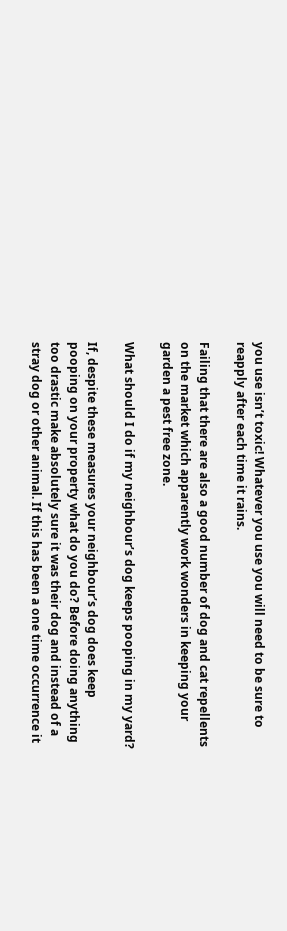you use isn’t toxic! Whatever you use you will need to be sure to reapply after each time it rains.

Failing that there are also a good number of dog and cat repellents on the market which apparently work wonders in keeping your garden a pest free zone.

What should I do if my neighbour’s dog keeps pooping in my yard?

If, despite these measures your neighbour’s dog does keep pooping on your property what do you do? Before doing anything too drastic make absolutely sure it was their dog and instead of a stray dog or other animal. If this has been a one time occurrence it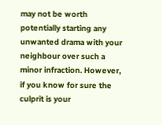may not be worth potentially starting any unwanted drama with your neighbour over such a minor infraction. However, if you know for sure the culprit is your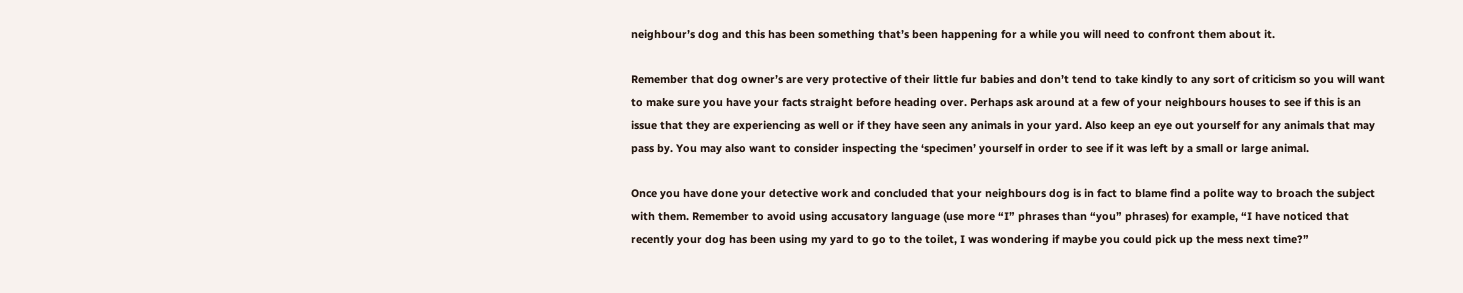neighbour’s dog and this has been something that’s been happening for a while you will need to confront them about it.

Remember that dog owner’s are very protective of their little fur babies and don’t tend to take kindly to any sort of criticism so you will want to make sure you have your facts straight before heading over. Perhaps ask around at a few of your neighbours houses to see if this is an issue that they are experiencing as well or if they have seen any animals in your yard. Also keep an eye out yourself for any animals that may pass by. You may also want to consider inspecting the ‘specimen’ yourself in order to see if it was left by a small or large animal.

Once you have done your detective work and concluded that your neighbours dog is in fact to blame find a polite way to broach the subject with them. Remember to avoid using accusatory language (use more “I” phrases than “you” phrases) for example, “I have noticed that recently your dog has been using my yard to go to the toilet, I was wondering if maybe you could pick up the mess next time?”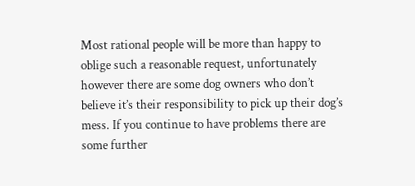Most rational people will be more than happy to oblige such a reasonable request, unfortunately however there are some dog owners who don’t believe it’s their responsibility to pick up their dog’s mess. If you continue to have problems there are some further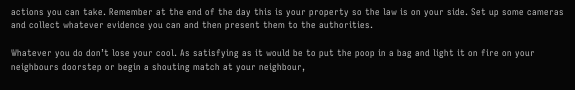actions you can take. Remember at the end of the day this is your property so the law is on your side. Set up some cameras and collect whatever evidence you can and then present them to the authorities.

Whatever you do don’t lose your cool. As satisfying as it would be to put the poop in a bag and light it on fire on your neighbours doorstep or begin a shouting match at your neighbour,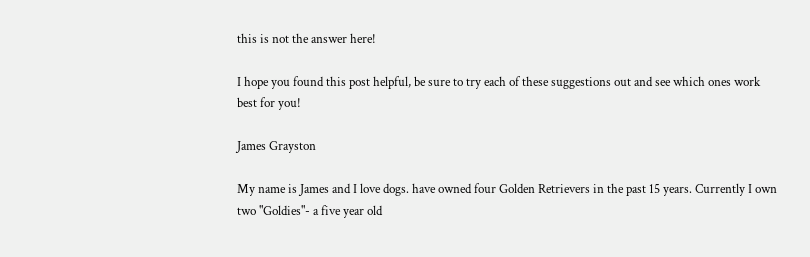this is not the answer here!

I hope you found this post helpful, be sure to try each of these suggestions out and see which ones work best for you!

James Grayston

My name is James and I love dogs. have owned four Golden Retrievers in the past 15 years. Currently I own two "Goldies"- a five year old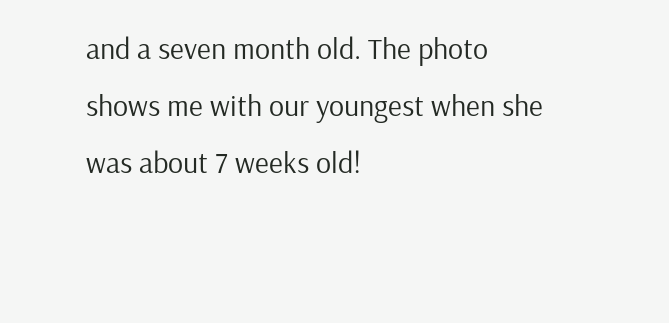and a seven month old. The photo shows me with our youngest when she was about 7 weeks old!